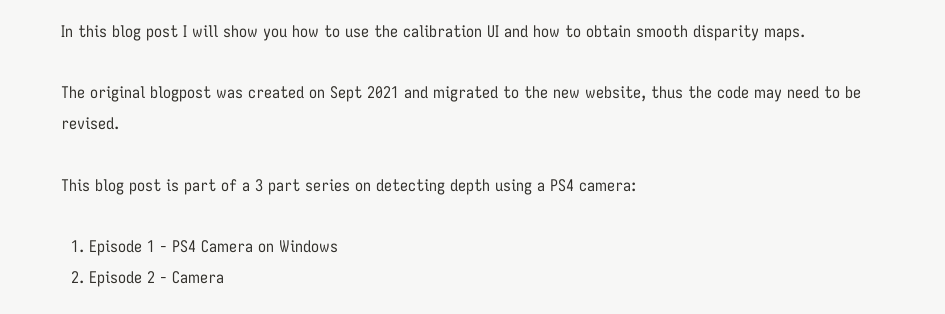In this blog post I will show you how to use the calibration UI and how to obtain smooth disparity maps.

The original blogpost was created on Sept 2021 and migrated to the new website, thus the code may need to be revised.

This blog post is part of a 3 part series on detecting depth using a PS4 camera:

  1. Episode 1 - PS4 Camera on Windows
  2. Episode 2 - Camera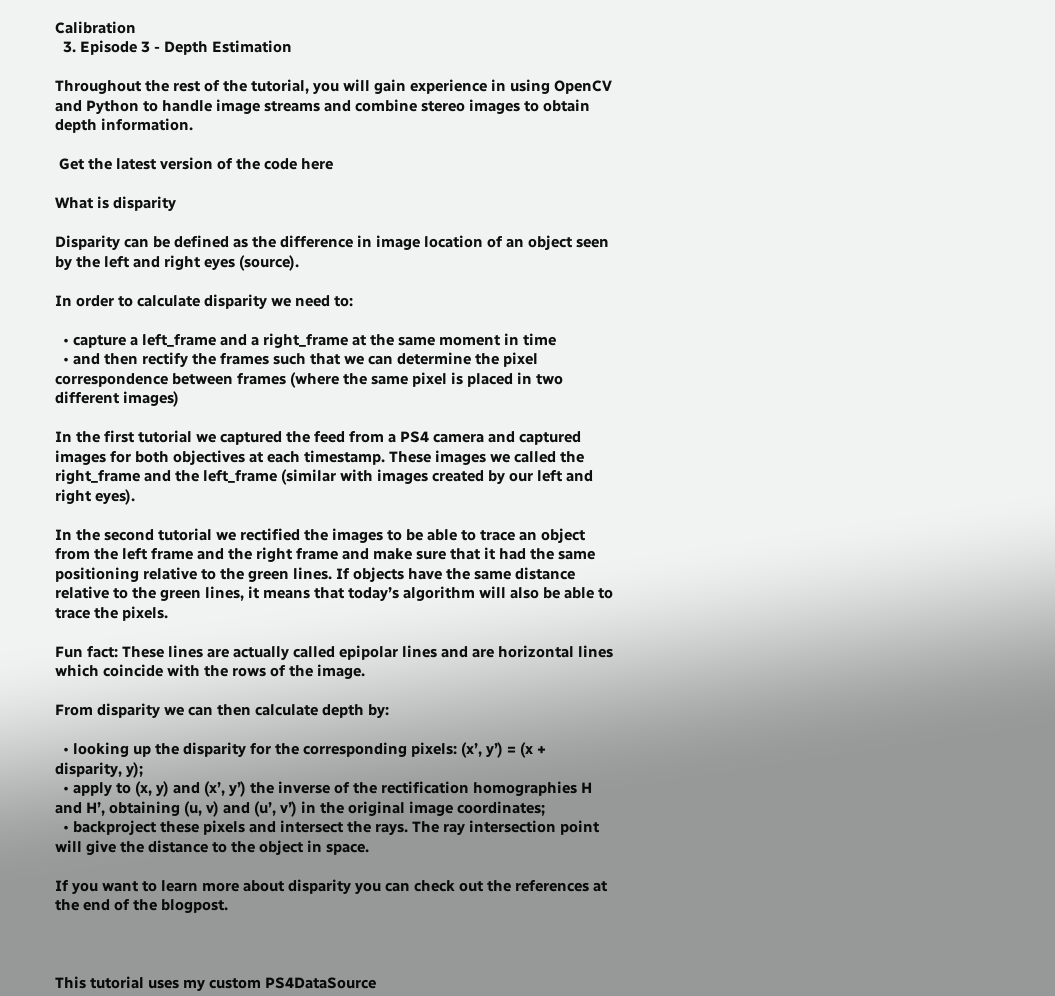Calibration
  3. Episode 3 - Depth Estimation

Throughout the rest of the tutorial, you will gain experience in using OpenCV and Python to handle image streams and combine stereo images to obtain depth information.

 Get the latest version of the code here

What is disparity

Disparity can be defined as the difference in image location of an object seen by the left and right eyes (source).

In order to calculate disparity we need to:

  • capture a left_frame and a right_frame at the same moment in time
  • and then rectify the frames such that we can determine the pixel correspondence between frames (where the same pixel is placed in two different images)

In the first tutorial we captured the feed from a PS4 camera and captured images for both objectives at each timestamp. These images we called the right_frame and the left_frame (similar with images created by our left and right eyes).

In the second tutorial we rectified the images to be able to trace an object from the left frame and the right frame and make sure that it had the same positioning relative to the green lines. If objects have the same distance relative to the green lines, it means that today’s algorithm will also be able to trace the pixels.

Fun fact: These lines are actually called epipolar lines and are horizontal lines which coincide with the rows of the image.

From disparity we can then calculate depth by:

  • looking up the disparity for the corresponding pixels: (x’, y’) = (x + disparity, y);
  • apply to (x, y) and (x’, y’) the inverse of the rectification homographies H and H’, obtaining (u, v) and (u’, v’) in the original image coordinates;
  • backproject these pixels and intersect the rays. The ray intersection point will give the distance to the object in space.

If you want to learn more about disparity you can check out the references at the end of the blogpost.



This tutorial uses my custom PS4DataSource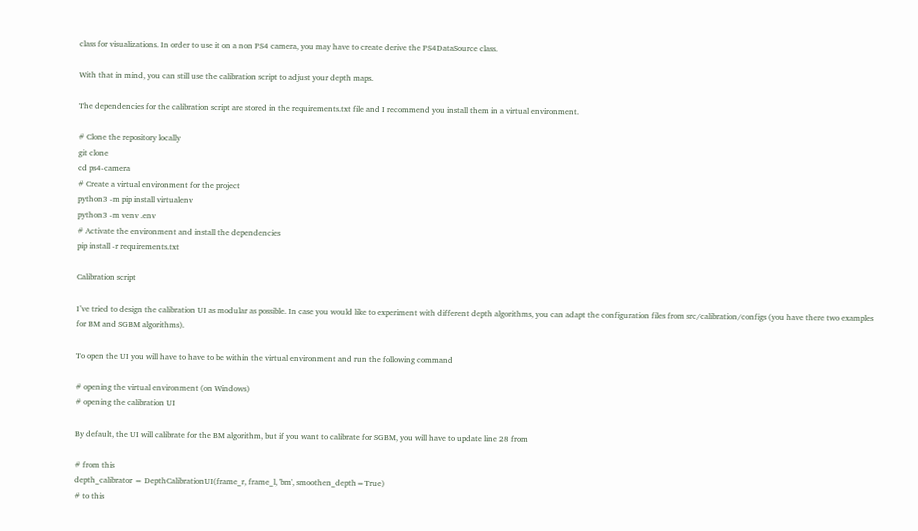class for visualizations. In order to use it on a non PS4 camera, you may have to create derive the PS4DataSource class.

With that in mind, you can still use the calibration script to adjust your depth maps.

The dependencies for the calibration script are stored in the requirements.txt file and I recommend you install them in a virtual environment.

# Clone the repository locally
git clone
cd ps4-camera
# Create a virtual environment for the project
python3 -m pip install virtualenv
python3 -m venv .env
# Activate the environment and install the dependencies
pip install -r requirements.txt

Calibration script

I’ve tried to design the calibration UI as modular as possible. In case you would like to experiment with different depth algorithms, you can adapt the configuration files from src/calibration/configs (you have there two examples for BM and SGBM algorithms).

To open the UI you will have to have to be within the virtual environment and run the following command

# opening the virtual environment (on Windows)
# opening the calibration UI

By default, the UI will calibrate for the BM algorithm, but if you want to calibrate for SGBM, you will have to update line 28 from

# from this
depth_calibrator = DepthCalibrationUI(frame_r, frame_l, 'bm', smoothen_depth=True)
# to this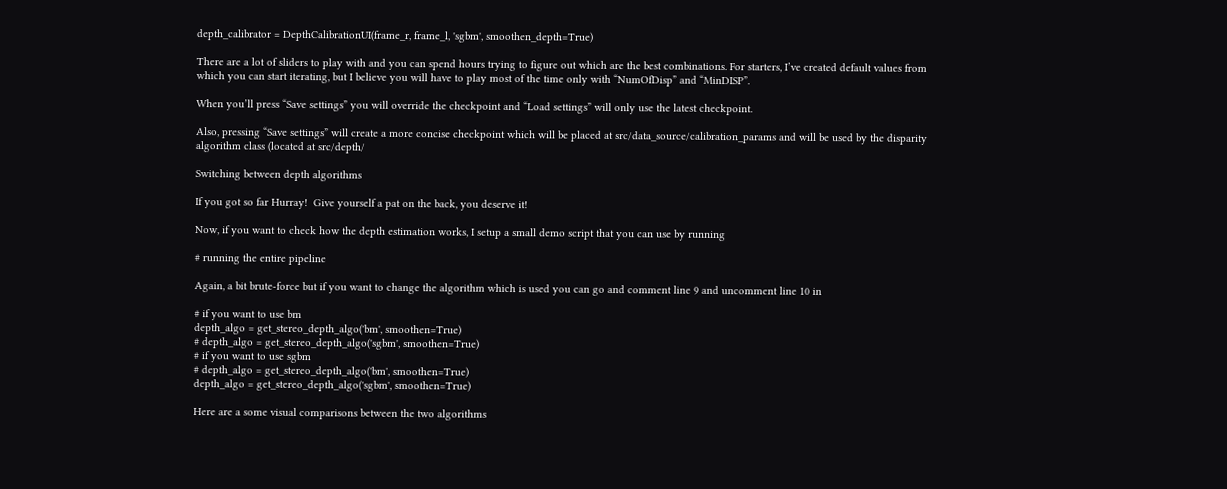depth_calibrator = DepthCalibrationUI(frame_r, frame_l, 'sgbm', smoothen_depth=True)

There are a lot of sliders to play with and you can spend hours trying to figure out which are the best combinations. For starters, I’ve created default values from which you can start iterating, but I believe you will have to play most of the time only with “NumOfDisp” and “MinDISP”.

When you’ll press “Save settings” you will override the checkpoint and “Load settings” will only use the latest checkpoint.

Also, pressing “Save settings” will create a more concise checkpoint which will be placed at src/data_source/calibration_params and will be used by the disparity algorithm class (located at src/depth/

Switching between depth algorithms

If you got so far Hurray!  Give yourself a pat on the back, you deserve it!

Now, if you want to check how the depth estimation works, I setup a small demo script that you can use by running

# running the entire pipeline

Again, a bit brute-force but if you want to change the algorithm which is used you can go and comment line 9 and uncomment line 10 in

# if you want to use bm
depth_algo = get_stereo_depth_algo('bm', smoothen=True)
# depth_algo = get_stereo_depth_algo('sgbm', smoothen=True)
# if you want to use sgbm
# depth_algo = get_stereo_depth_algo('bm', smoothen=True)
depth_algo = get_stereo_depth_algo('sgbm', smoothen=True)

Here are a some visual comparisons between the two algorithms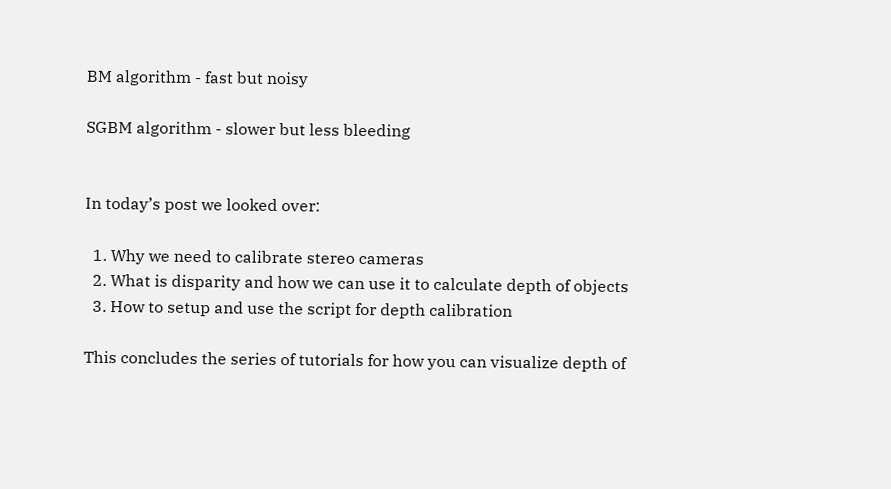BM algorithm - fast but noisy

SGBM algorithm - slower but less bleeding


In today’s post we looked over:

  1. Why we need to calibrate stereo cameras
  2. What is disparity and how we can use it to calculate depth of objects
  3. How to setup and use the script for depth calibration

This concludes the series of tutorials for how you can visualize depth of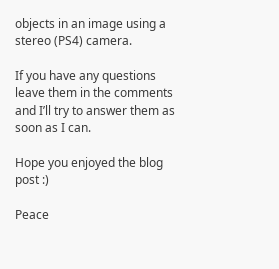objects in an image using a stereo (PS4) camera.

If you have any questions leave them in the comments and I’ll try to answer them as soon as I can.

Hope you enjoyed the blog post :)

Peace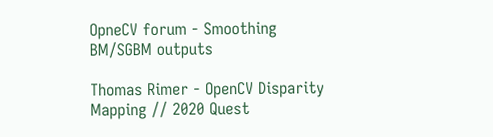OpneCV forum - Smoothing BM/SGBM outputs

Thomas Rimer - OpenCV Disparity Mapping // 2020 Quest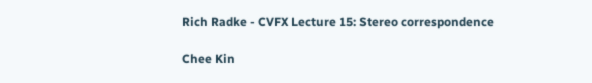Rich Radke - CVFX Lecture 15: Stereo correspondence

Chee Kin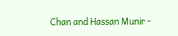Chan and Hassan Munir -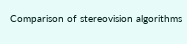Comparison of stereovision algorithms